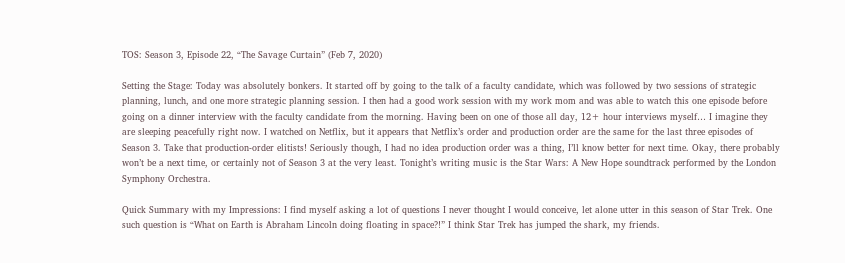TOS: Season 3, Episode 22, “The Savage Curtain” (Feb 7, 2020)

Setting the Stage: Today was absolutely bonkers. It started off by going to the talk of a faculty candidate, which was followed by two sessions of strategic planning, lunch, and one more strategic planning session. I then had a good work session with my work mom and was able to watch this one episode before going on a dinner interview with the faculty candidate from the morning. Having been on one of those all day, 12+ hour interviews myself… I imagine they are sleeping peacefully right now. I watched on Netflix, but it appears that Netflix’s order and production order are the same for the last three episodes of Season 3. Take that production-order elitists! Seriously though, I had no idea production order was a thing, I’ll know better for next time. Okay, there probably won’t be a next time, or certainly not of Season 3 at the very least. Tonight’s writing music is the Star Wars: A New Hope soundtrack performed by the London Symphony Orchestra.

Quick Summary with my Impressions: I find myself asking a lot of questions I never thought I would conceive, let alone utter in this season of Star Trek. One such question is “What on Earth is Abraham Lincoln doing floating in space?!” I think Star Trek has jumped the shark, my friends.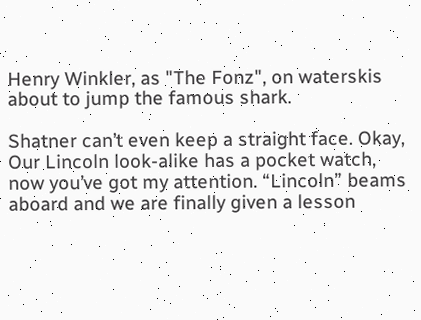Henry Winkler, as "The Fonz", on waterskis about to jump the famous shark.

Shatner can’t even keep a straight face. Okay, Our Lincoln look-alike has a pocket watch, now you’ve got my attention. “Lincoln” beams aboard and we are finally given a lesson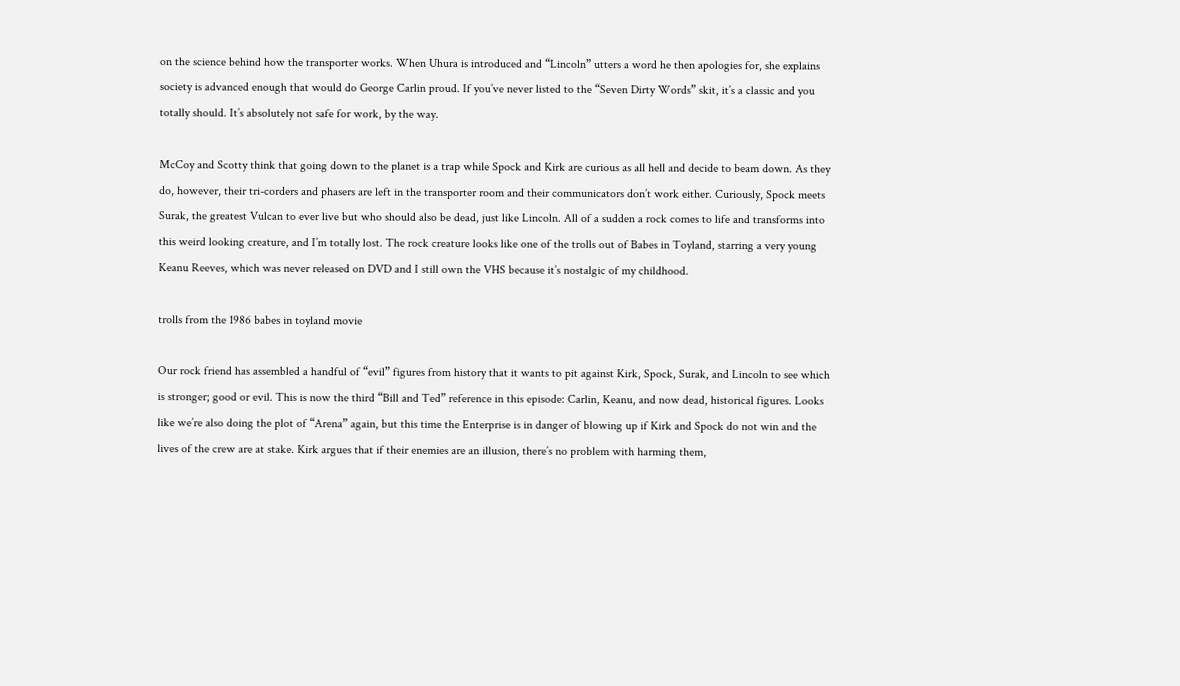on the science behind how the transporter works. When Uhura is introduced and “Lincoln” utters a word he then apologies for, she explains society is advanced enough that would do George Carlin proud. If you’ve never listed to the “Seven Dirty Words” skit, it’s a classic and you totally should. It’s absolutely not safe for work, by the way.

McCoy and Scotty think that going down to the planet is a trap while Spock and Kirk are curious as all hell and decide to beam down. As they do, however, their tri-corders and phasers are left in the transporter room and their communicators don’t work either. Curiously, Spock meets Surak, the greatest Vulcan to ever live but who should also be dead, just like Lincoln. All of a sudden a rock comes to life and transforms into this weird looking creature, and I’m totally lost. The rock creature looks like one of the trolls out of Babes in Toyland, starring a very young Keanu Reeves, which was never released on DVD and I still own the VHS because it’s nostalgic of my childhood.

trolls from the 1986 babes in toyland movie

Our rock friend has assembled a handful of “evil” figures from history that it wants to pit against Kirk, Spock, Surak, and Lincoln to see which is stronger; good or evil. This is now the third “Bill and Ted” reference in this episode: Carlin, Keanu, and now dead, historical figures. Looks like we’re also doing the plot of “Arena” again, but this time the Enterprise is in danger of blowing up if Kirk and Spock do not win and the lives of the crew are at stake. Kirk argues that if their enemies are an illusion, there’s no problem with harming them,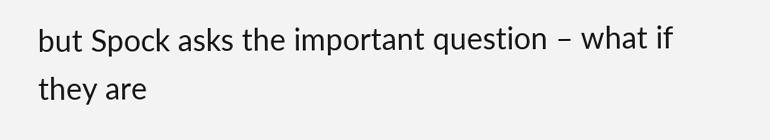but Spock asks the important question – what if they are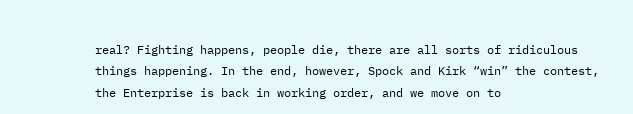real? Fighting happens, people die, there are all sorts of ridiculous things happening. In the end, however, Spock and Kirk “win” the contest, the Enterprise is back in working order, and we move on to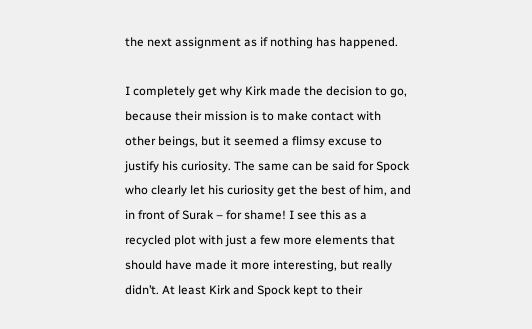the next assignment as if nothing has happened.

I completely get why Kirk made the decision to go, because their mission is to make contact with other beings, but it seemed a flimsy excuse to justify his curiosity. The same can be said for Spock who clearly let his curiosity get the best of him, and in front of Surak – for shame! I see this as a recycled plot with just a few more elements that should have made it more interesting, but really didn’t. At least Kirk and Spock kept to their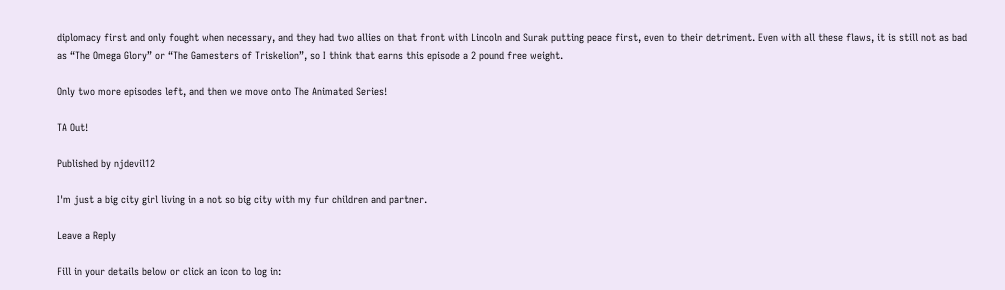diplomacy first and only fought when necessary, and they had two allies on that front with Lincoln and Surak putting peace first, even to their detriment. Even with all these flaws, it is still not as bad as “The Omega Glory” or “The Gamesters of Triskelion”, so I think that earns this episode a 2 pound free weight.

Only two more episodes left, and then we move onto The Animated Series!

TA Out!

Published by njdevil12

I'm just a big city girl living in a not so big city with my fur children and partner.

Leave a Reply

Fill in your details below or click an icon to log in: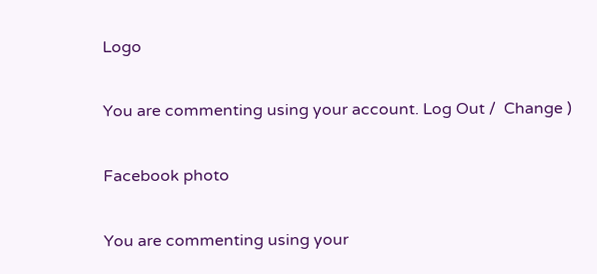Logo

You are commenting using your account. Log Out /  Change )

Facebook photo

You are commenting using your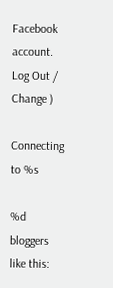Facebook account. Log Out /  Change )

Connecting to %s

%d bloggers like this: